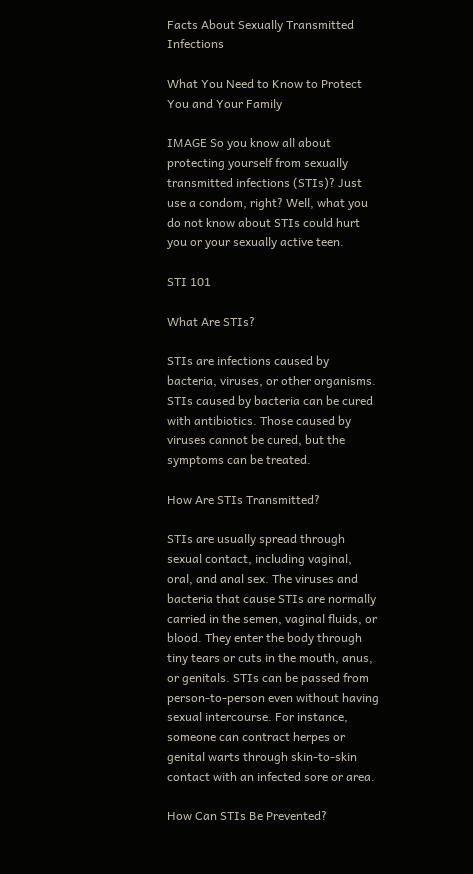Facts About Sexually Transmitted Infections

What You Need to Know to Protect You and Your Family

IMAGE So you know all about protecting yourself from sexually transmitted infections (STIs)? Just use a condom, right? Well, what you do not know about STIs could hurt you or your sexually active teen.

STI 101

What Are STIs?

STIs are infections caused by bacteria, viruses, or other organisms. STIs caused by bacteria can be cured with antibiotics. Those caused by viruses cannot be cured, but the symptoms can be treated.

How Are STIs Transmitted?

STIs are usually spread through sexual contact, including vaginal, oral, and anal sex. The viruses and bacteria that cause STIs are normally carried in the semen, vaginal fluids, or blood. They enter the body through tiny tears or cuts in the mouth, anus, or genitals. STIs can be passed from person-to-person even without having sexual intercourse. For instance, someone can contract herpes or genital warts through skin-to-skin contact with an infected sore or area.

How Can STIs Be Prevented?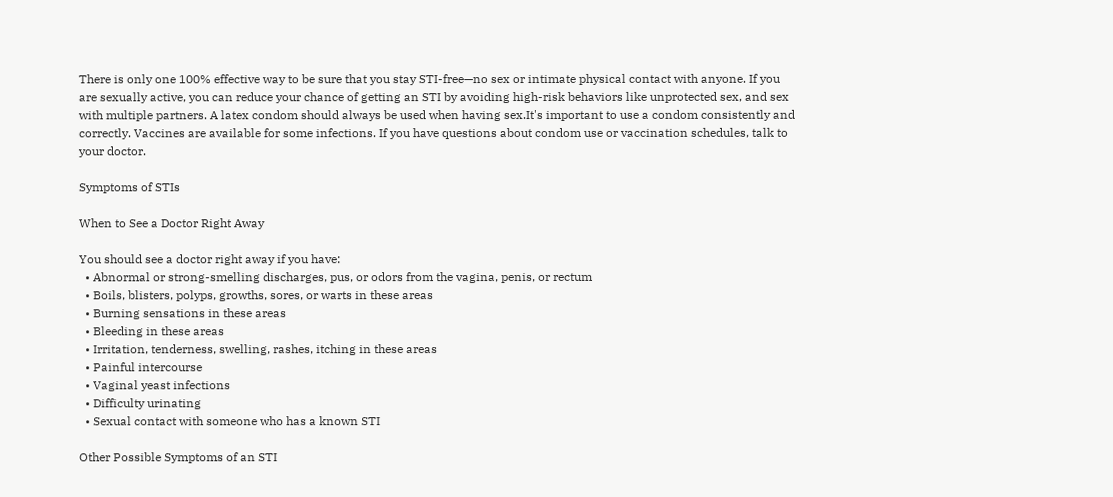There is only one 100% effective way to be sure that you stay STI-free—no sex or intimate physical contact with anyone. If you are sexually active, you can reduce your chance of getting an STI by avoiding high-risk behaviors like unprotected sex, and sex with multiple partners. A latex condom should always be used when having sex.It's important to use a condom consistently and correctly. Vaccines are available for some infections. If you have questions about condom use or vaccination schedules, talk to your doctor.

Symptoms of STIs

When to See a Doctor Right Away

You should see a doctor right away if you have:
  • Abnormal or strong-smelling discharges, pus, or odors from the vagina, penis, or rectum
  • Boils, blisters, polyps, growths, sores, or warts in these areas
  • Burning sensations in these areas
  • Bleeding in these areas
  • Irritation, tenderness, swelling, rashes, itching in these areas
  • Painful intercourse
  • Vaginal yeast infections
  • Difficulty urinating
  • Sexual contact with someone who has a known STI

Other Possible Symptoms of an STI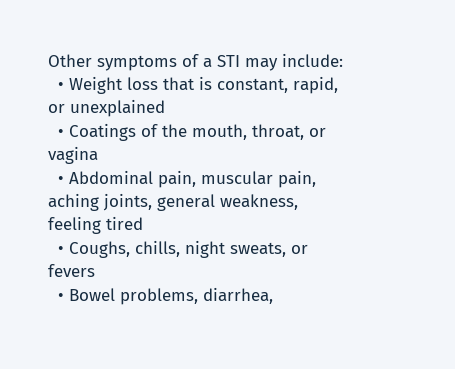Other symptoms of a STI may include:
  • Weight loss that is constant, rapid, or unexplained
  • Coatings of the mouth, throat, or vagina
  • Abdominal pain, muscular pain, aching joints, general weakness, feeling tired
  • Coughs, chills, night sweats, or fevers
  • Bowel problems, diarrhea,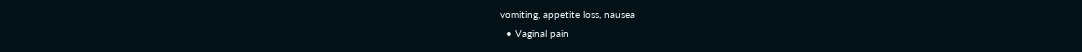vomiting, appetite loss, nausea
  • Vaginal pain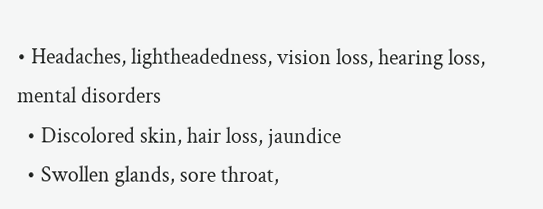• Headaches, lightheadedness, vision loss, hearing loss, mental disorders
  • Discolored skin, hair loss, jaundice
  • Swollen glands, sore throat,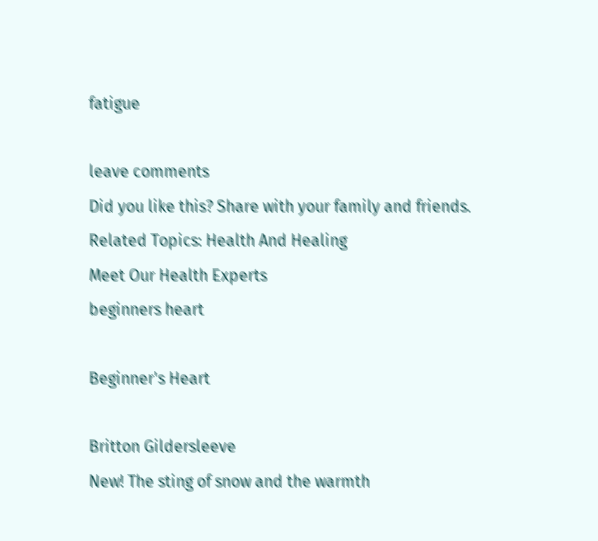fatigue

leave comments
Did you like this? Share with your family and friends.
Related Topics: Health And Healing
Meet Our Health Experts
beginners heart

Beginner's Heart

Britton Gildersleeve
New! The sting of snow and the warmth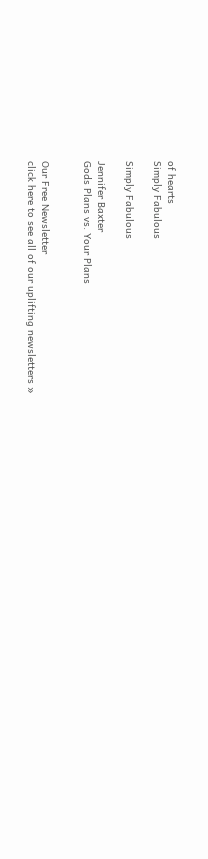of hearts
Simply Fabulous

Simply Fabulous

Jennifer Baxter
Gods Plans vs. Your Plans


Our Free Newsletter
click here to see all of our uplifting newsletters »